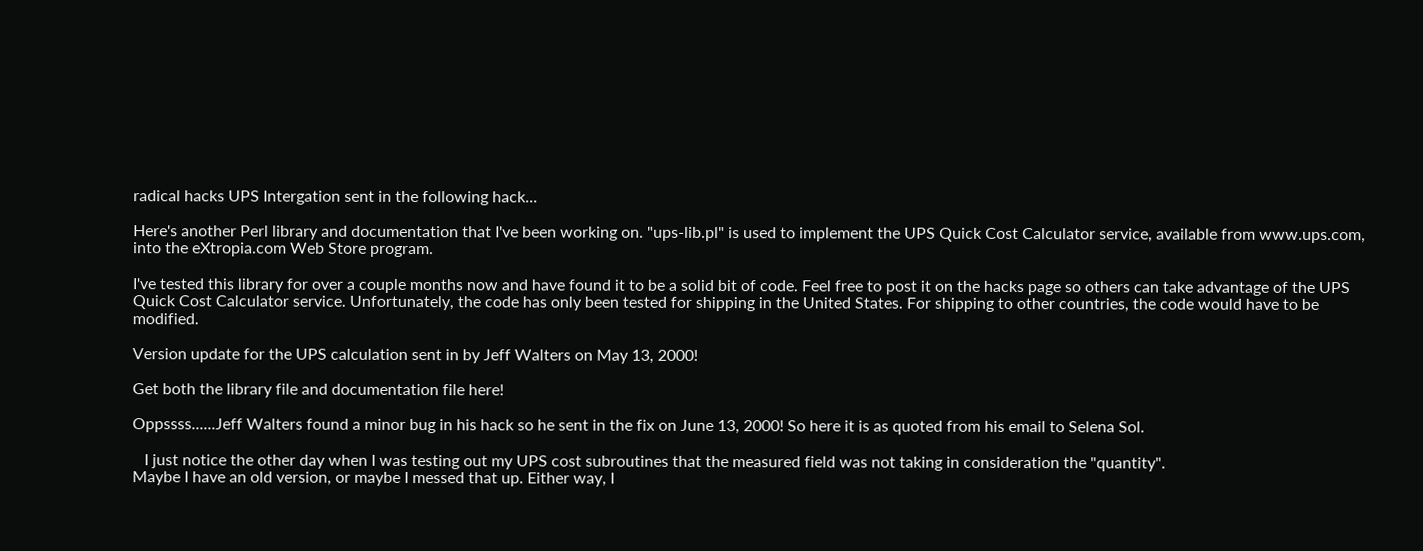radical hacks UPS Intergation sent in the following hack...

Here's another Perl library and documentation that I've been working on. "ups-lib.pl" is used to implement the UPS Quick Cost Calculator service, available from www.ups.com, into the eXtropia.com Web Store program.

I've tested this library for over a couple months now and have found it to be a solid bit of code. Feel free to post it on the hacks page so others can take advantage of the UPS Quick Cost Calculator service. Unfortunately, the code has only been tested for shipping in the United States. For shipping to other countries, the code would have to be modified.

Version update for the UPS calculation sent in by Jeff Walters on May 13, 2000!

Get both the library file and documentation file here!

Oppssss......Jeff Walters found a minor bug in his hack so he sent in the fix on June 13, 2000! So here it is as quoted from his email to Selena Sol.

   I just notice the other day when I was testing out my UPS cost subroutines that the measured field was not taking in consideration the "quantity".
Maybe I have an old version, or maybe I messed that up. Either way, I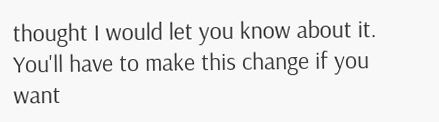thought I would let you know about it.
You'll have to make this change if you want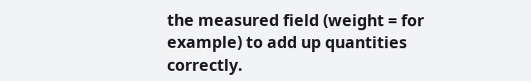the measured field (weight = for example) to add up quantities correctly.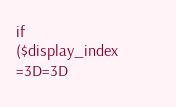if ($display_index =3D=3D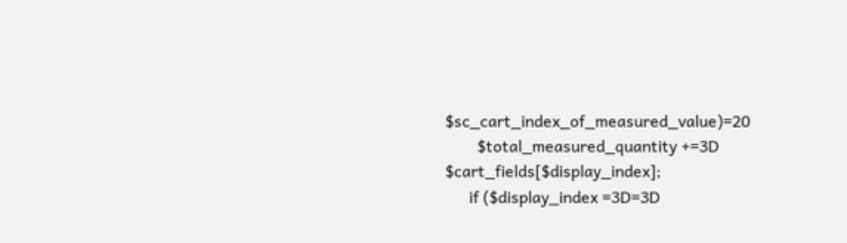$sc_cart_index_of_measured_value)=20
        $total_measured_quantity +=3D $cart_fields[$display_index];
      if ($display_index =3D=3D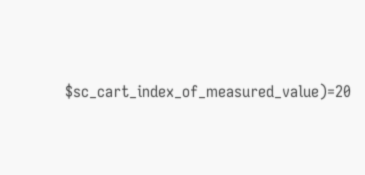$sc_cart_index_of_measured_value)=20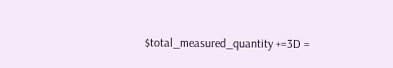$total_measured_quantity +=3D =